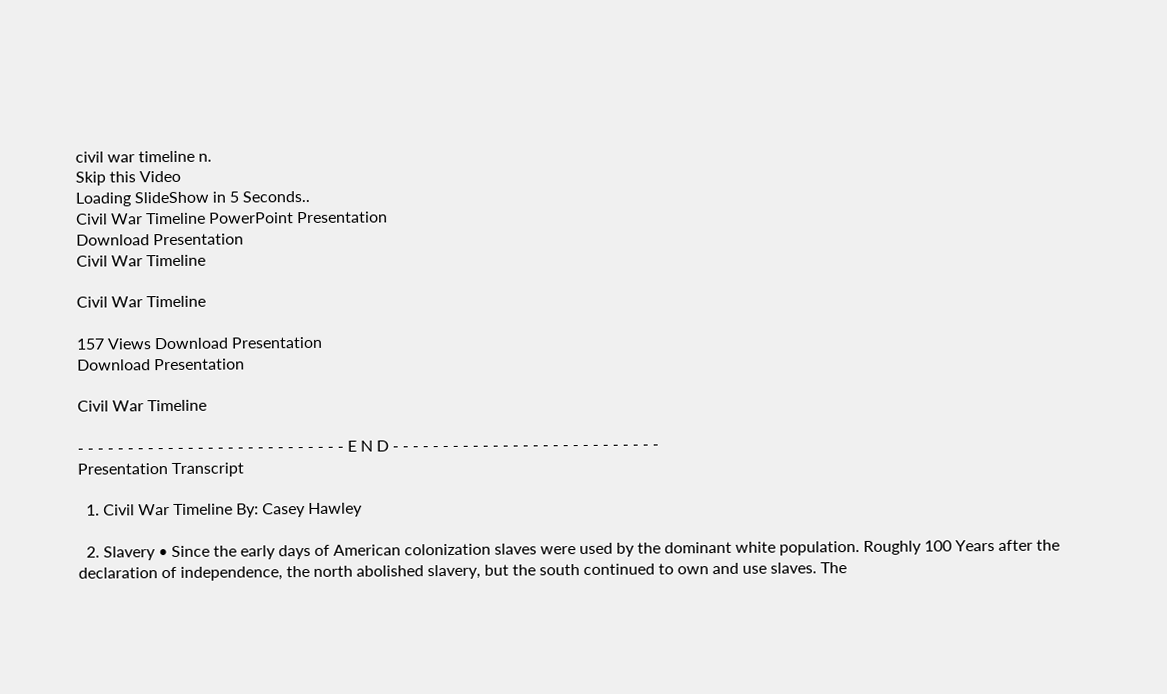civil war timeline n.
Skip this Video
Loading SlideShow in 5 Seconds..
Civil War Timeline PowerPoint Presentation
Download Presentation
Civil War Timeline

Civil War Timeline

157 Views Download Presentation
Download Presentation

Civil War Timeline

- - - - - - - - - - - - - - - - - - - - - - - - - - - E N D - - - - - - - - - - - - - - - - - - - - - - - - - - -
Presentation Transcript

  1. Civil War Timeline By: Casey Hawley

  2. Slavery • Since the early days of American colonization slaves were used by the dominant white population. Roughly 100 Years after the declaration of independence, the north abolished slavery, but the south continued to own and use slaves. The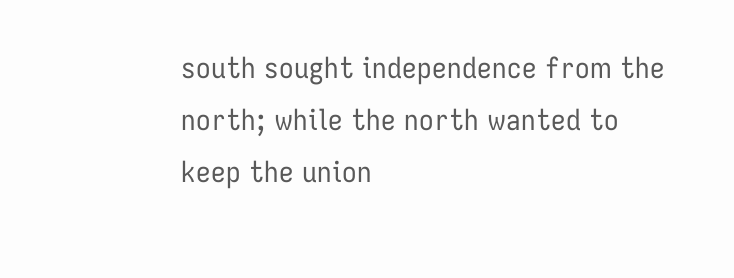south sought independence from the north; while the north wanted to keep the union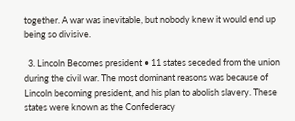together. A war was inevitable, but nobody knew it would end up being so divisive.

  3. Lincoln Becomes president • 11 states seceded from the union during the civil war. The most dominant reasons was because of Lincoln becoming president, and his plan to abolish slavery. These states were known as the Confederacy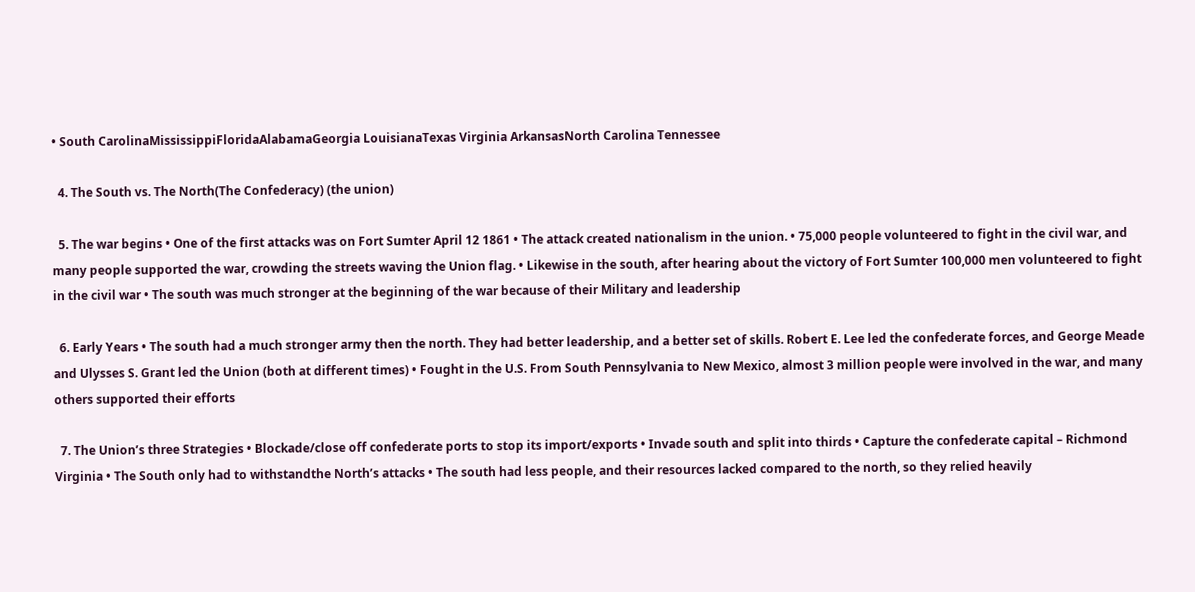• South CarolinaMississippiFloridaAlabamaGeorgia LouisianaTexas Virginia ArkansasNorth Carolina Tennessee

  4. The South vs. The North(The Confederacy) (the union)

  5. The war begins • One of the first attacks was on Fort Sumter April 12 1861 • The attack created nationalism in the union. • 75,000 people volunteered to fight in the civil war, and many people supported the war, crowding the streets waving the Union flag. • Likewise in the south, after hearing about the victory of Fort Sumter 100,000 men volunteered to fight in the civil war • The south was much stronger at the beginning of the war because of their Military and leadership

  6. Early Years • The south had a much stronger army then the north. They had better leadership, and a better set of skills. Robert E. Lee led the confederate forces, and George Meade and Ulysses S. Grant led the Union (both at different times) • Fought in the U.S. From South Pennsylvania to New Mexico, almost 3 million people were involved in the war, and many others supported their efforts

  7. The Union’s three Strategies • Blockade/close off confederate ports to stop its import/exports • Invade south and split into thirds • Capture the confederate capital – Richmond Virginia • The South only had to withstandthe North’s attacks • The south had less people, and their resources lacked compared to the north, so they relied heavily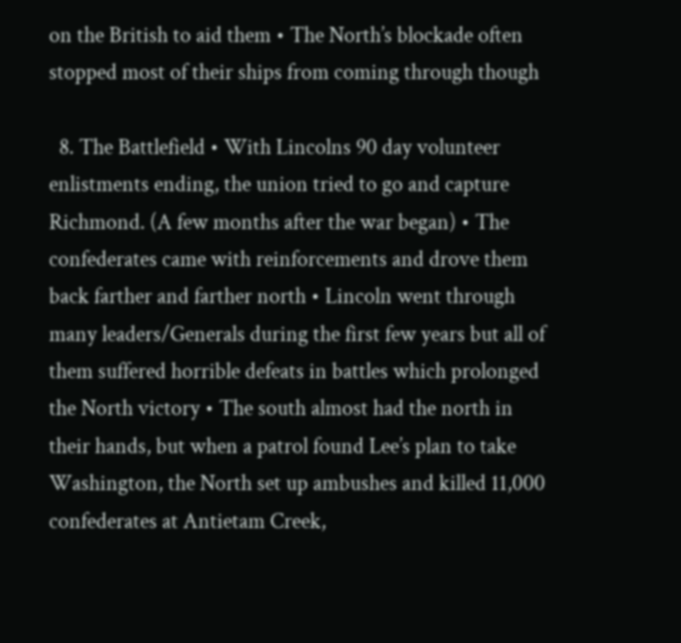on the British to aid them • The North’s blockade often stopped most of their ships from coming through though

  8. The Battlefield • With Lincolns 90 day volunteer enlistments ending, the union tried to go and capture Richmond. (A few months after the war began) • The confederates came with reinforcements and drove them back farther and farther north • Lincoln went through many leaders/Generals during the first few years but all of them suffered horrible defeats in battles which prolonged the North victory • The south almost had the north in their hands, but when a patrol found Lee’s plan to take Washington, the North set up ambushes and killed 11,000 confederates at Antietam Creek,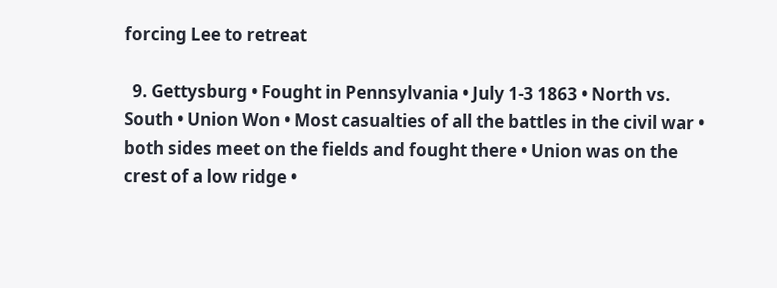forcing Lee to retreat

  9. Gettysburg • Fought in Pennsylvania • July 1-3 1863 • North vs. South • Union Won • Most casualties of all the battles in the civil war • both sides meet on the fields and fought there • Union was on the crest of a low ridge •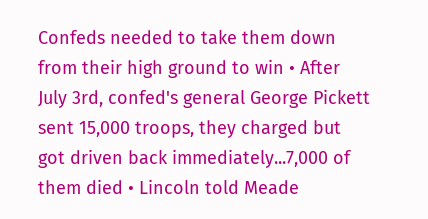Confeds needed to take them down from their high ground to win • After July 3rd, confed's general George Pickett sent 15,000 troops, they charged but got driven back immediately...7,000 of them died • Lincoln told Meade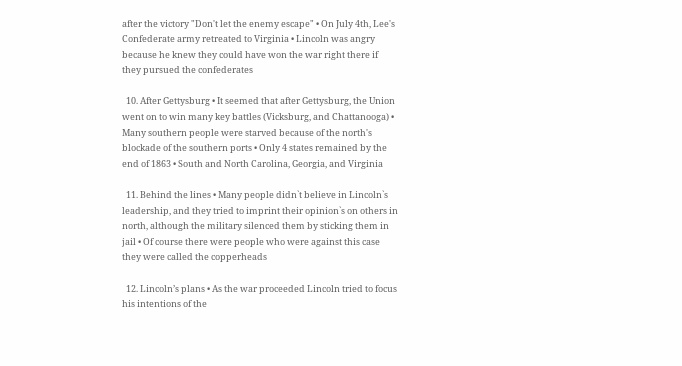after the victory "Don't let the enemy escape" • On July 4th, Lee's Confederate army retreated to Virginia • Lincoln was angry because he knew they could have won the war right there if they pursued the confederates

  10. After Gettysburg • It seemed that after Gettysburg, the Union went on to win many key battles (Vicksburg, and Chattanooga) • Many southern people were starved because of the north's blockade of the southern ports • Only 4 states remained by the end of 1863 • South and North Carolina, Georgia, and Virginia

  11. Behind the lines • Many people didn`t believe in Lincoln`s leadership, and they tried to imprint their opinion`s on others in north, although the military silenced them by sticking them in jail • Of course there were people who were against this case they were called the copperheads

  12. Lincoln’s plans • As the war proceeded Lincoln tried to focus his intentions of the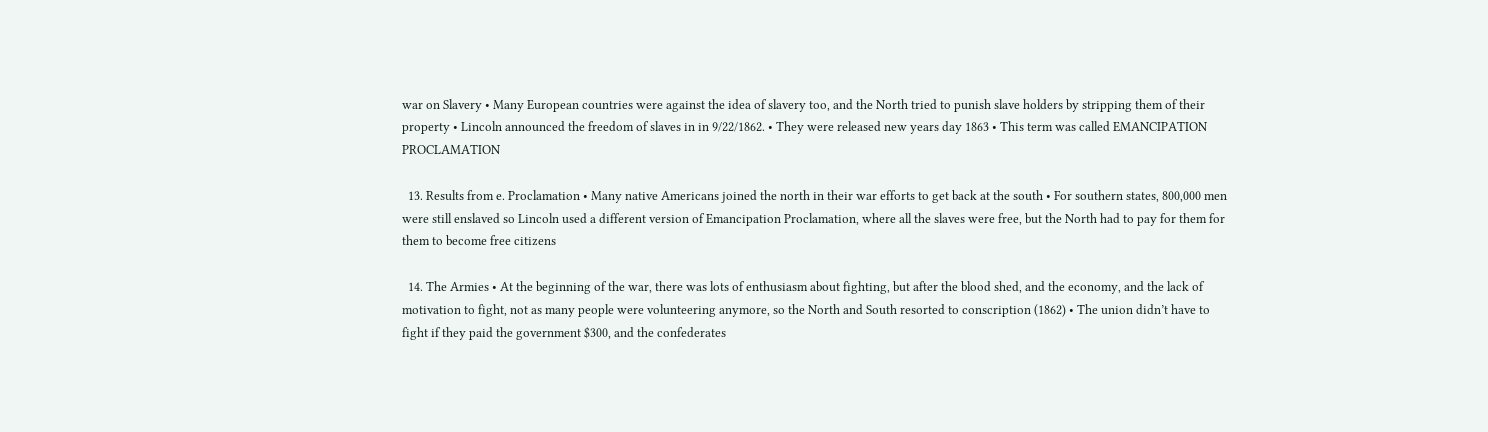war on Slavery • Many European countries were against the idea of slavery too, and the North tried to punish slave holders by stripping them of their property • Lincoln announced the freedom of slaves in in 9/22/1862. • They were released new years day 1863 • This term was called EMANCIPATION PROCLAMATION

  13. Results from e. Proclamation • Many native Americans joined the north in their war efforts to get back at the south • For southern states, 800,000 men were still enslaved so Lincoln used a different version of Emancipation Proclamation, where all the slaves were free, but the North had to pay for them for them to become free citizens

  14. The Armies • At the beginning of the war, there was lots of enthusiasm about fighting, but after the blood shed, and the economy, and the lack of motivation to fight, not as many people were volunteering anymore, so the North and South resorted to conscription (1862) • The union didn’t have to fight if they paid the government $300, and the confederates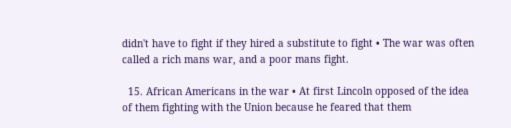didn't have to fight if they hired a substitute to fight • The war was often called a rich mans war, and a poor mans fight.

  15. African Americans in the war • At first Lincoln opposed of the idea of them fighting with the Union because he feared that them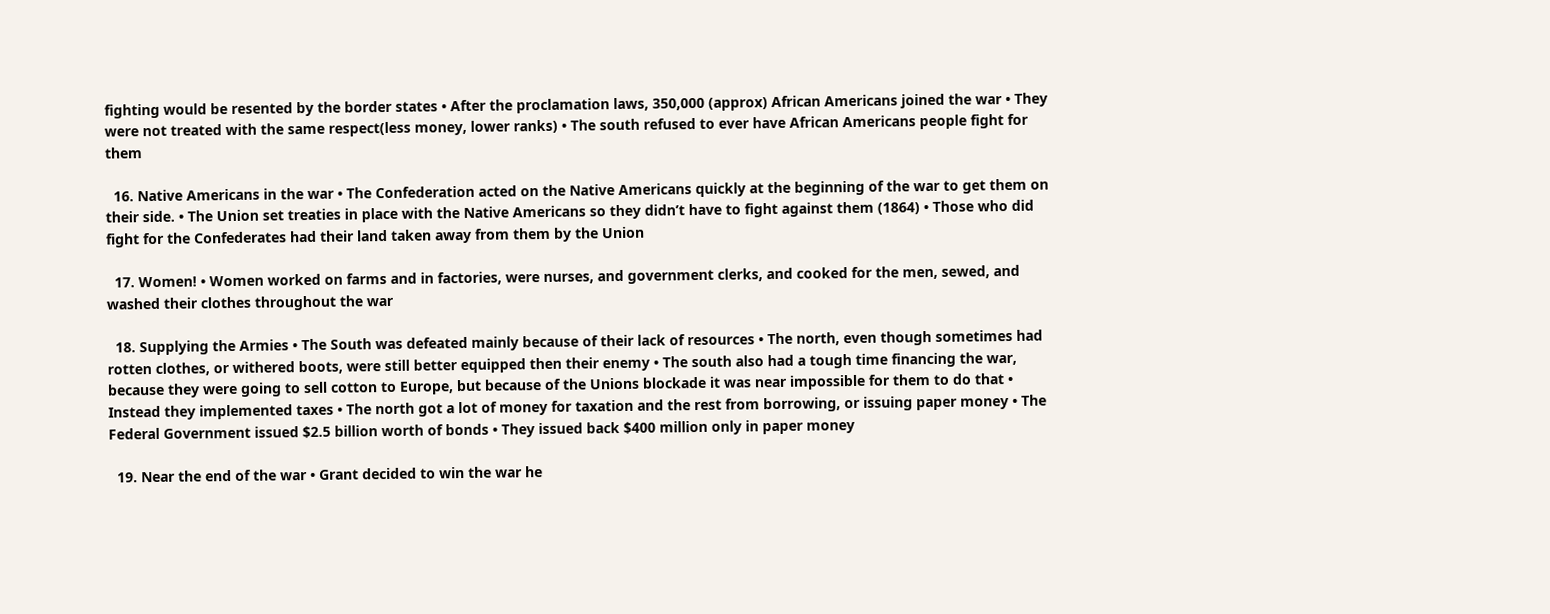fighting would be resented by the border states • After the proclamation laws, 350,000 (approx) African Americans joined the war • They were not treated with the same respect(less money, lower ranks) • The south refused to ever have African Americans people fight for them

  16. Native Americans in the war • The Confederation acted on the Native Americans quickly at the beginning of the war to get them on their side. • The Union set treaties in place with the Native Americans so they didn’t have to fight against them (1864) • Those who did fight for the Confederates had their land taken away from them by the Union

  17. Women! • Women worked on farms and in factories, were nurses, and government clerks, and cooked for the men, sewed, and washed their clothes throughout the war

  18. Supplying the Armies • The South was defeated mainly because of their lack of resources • The north, even though sometimes had rotten clothes, or withered boots, were still better equipped then their enemy • The south also had a tough time financing the war, because they were going to sell cotton to Europe, but because of the Unions blockade it was near impossible for them to do that • Instead they implemented taxes • The north got a lot of money for taxation and the rest from borrowing, or issuing paper money • The Federal Government issued $2.5 billion worth of bonds • They issued back $400 million only in paper money

  19. Near the end of the war • Grant decided to win the war he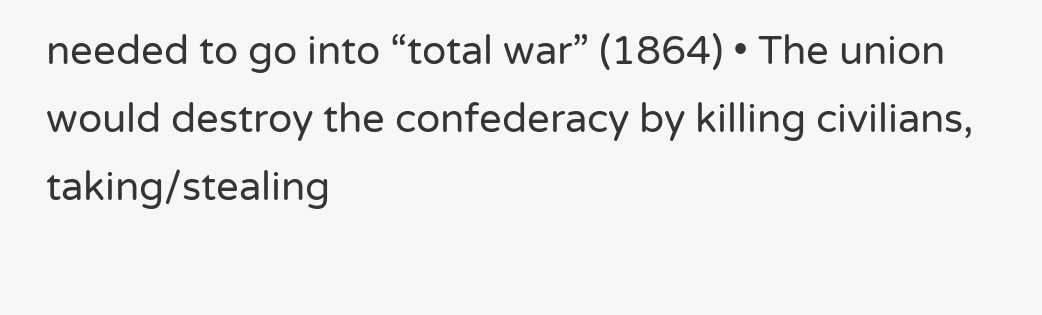needed to go into “total war” (1864) • The union would destroy the confederacy by killing civilians, taking/stealing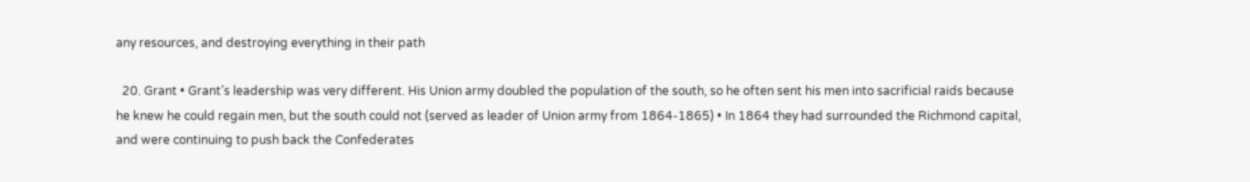any resources, and destroying everything in their path

  20. Grant • Grant’s leadership was very different. His Union army doubled the population of the south, so he often sent his men into sacrificial raids because he knew he could regain men, but the south could not (served as leader of Union army from 1864-1865) • In 1864 they had surrounded the Richmond capital, and were continuing to push back the Confederates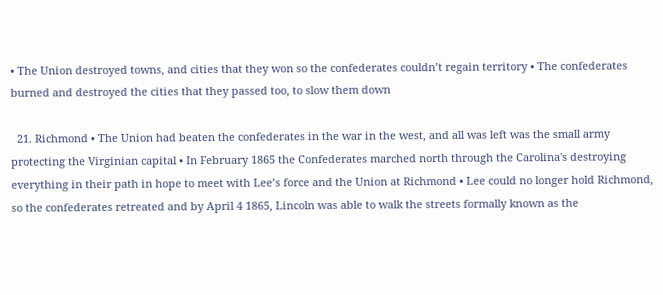• The Union destroyed towns, and cities that they won so the confederates couldn’t regain territory • The confederates burned and destroyed the cities that they passed too, to slow them down

  21. Richmond • The Union had beaten the confederates in the war in the west, and all was left was the small army protecting the Virginian capital • In February 1865 the Confederates marched north through the Carolina's destroying everything in their path in hope to meet with Lee’s force and the Union at Richmond • Lee could no longer hold Richmond, so the confederates retreated and by April 4 1865, Lincoln was able to walk the streets formally known as the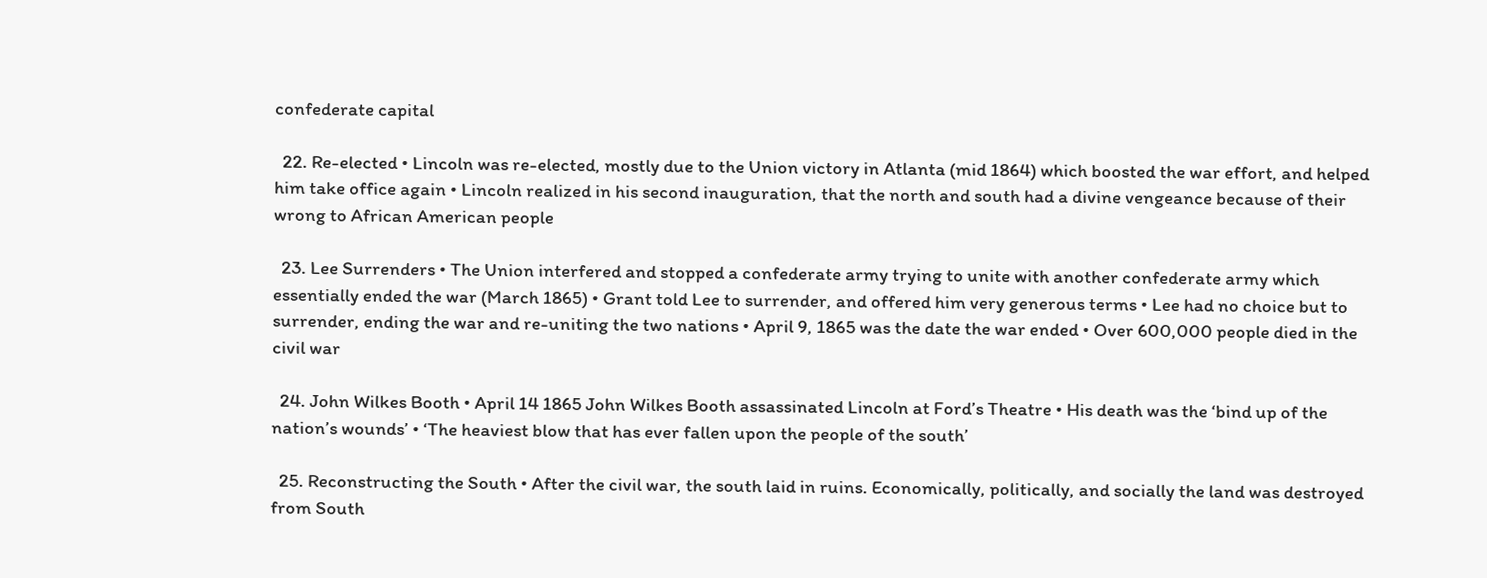confederate capital

  22. Re-elected • Lincoln was re-elected, mostly due to the Union victory in Atlanta (mid 1864) which boosted the war effort, and helped him take office again • Lincoln realized in his second inauguration, that the north and south had a divine vengeance because of their wrong to African American people

  23. Lee Surrenders • The Union interfered and stopped a confederate army trying to unite with another confederate army which essentially ended the war (March 1865) • Grant told Lee to surrender, and offered him very generous terms • Lee had no choice but to surrender, ending the war and re-uniting the two nations • April 9, 1865 was the date the war ended • Over 600,000 people died in the civil war

  24. John Wilkes Booth • April 14 1865 John Wilkes Booth assassinated Lincoln at Ford’s Theatre • His death was the ‘bind up of the nation’s wounds’ • ‘The heaviest blow that has ever fallen upon the people of the south’

  25. Reconstructing the South • After the civil war, the south laid in ruins. Economically, politically, and socially the land was destroyed from South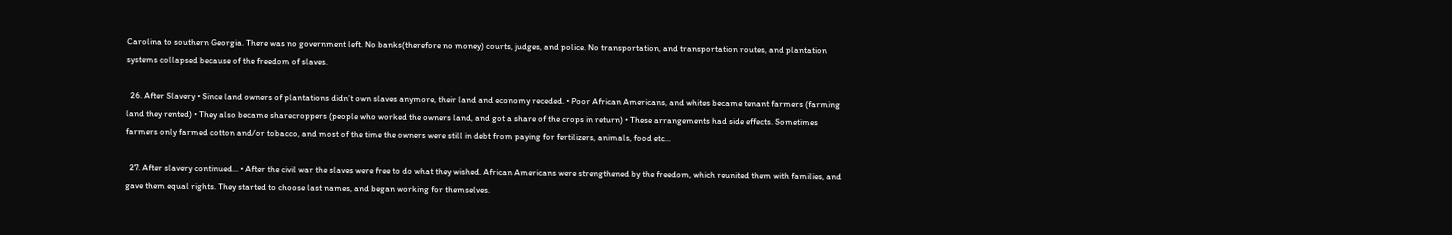Carolina to southern Georgia. There was no government left. No banks(therefore no money) courts, judges, and police. No transportation, and transportation routes, and plantation systems collapsed because of the freedom of slaves.

  26. After Slavery • Since land owners of plantations didn’t own slaves anymore, their land and economy receded. • Poor African Americans, and whites became tenant farmers (farming land they rented) • They also became sharecroppers (people who worked the owners land, and got a share of the crops in return) • These arrangements had side effects. Sometimes farmers only farmed cotton and/or tobacco, and most of the time the owners were still in debt from paying for fertilizers, animals, food etc...

  27. After slavery continued... • After the civil war the slaves were free to do what they wished. African Americans were strengthened by the freedom, which reunited them with families, and gave them equal rights. They started to choose last names, and began working for themselves.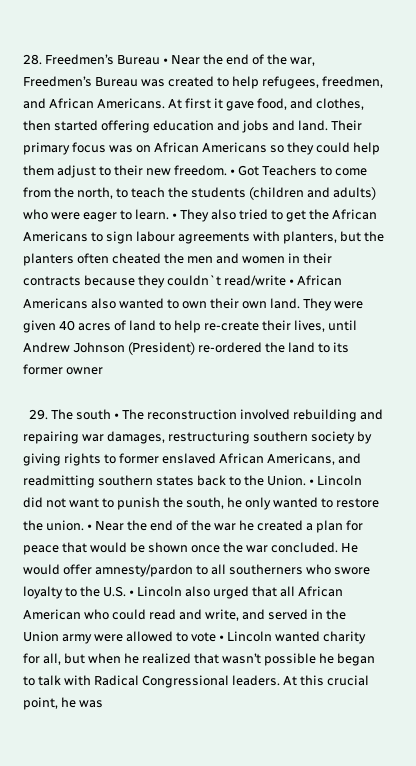28. Freedmen’s Bureau • Near the end of the war, Freedmen’s Bureau was created to help refugees, freedmen, and African Americans. At first it gave food, and clothes, then started offering education and jobs and land. Their primary focus was on African Americans so they could help them adjust to their new freedom. • Got Teachers to come from the north, to teach the students (children and adults) who were eager to learn. • They also tried to get the African Americans to sign labour agreements with planters, but the planters often cheated the men and women in their contracts because they couldn`t read/write • African Americans also wanted to own their own land. They were given 40 acres of land to help re-create their lives, until Andrew Johnson (President) re-ordered the land to its former owner

  29. The south • The reconstruction involved rebuilding and repairing war damages, restructuring southern society by giving rights to former enslaved African Americans, and readmitting southern states back to the Union. • Lincoln did not want to punish the south, he only wanted to restore the union. • Near the end of the war he created a plan for peace that would be shown once the war concluded. He would offer amnesty/pardon to all southerners who swore loyalty to the U.S. • Lincoln also urged that all African American who could read and write, and served in the Union army were allowed to vote • Lincoln wanted charity for all, but when he realized that wasn’t possible he began to talk with Radical Congressional leaders. At this crucial point, he was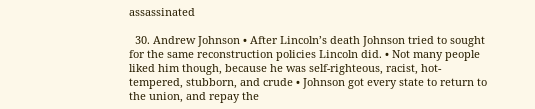assassinated

  30. Andrew Johnson • After Lincoln’s death Johnson tried to sought for the same reconstruction policies Lincoln did. • Not many people liked him though, because he was self-righteous, racist, hot-tempered, stubborn, and crude • Johnson got every state to return to the union, and repay the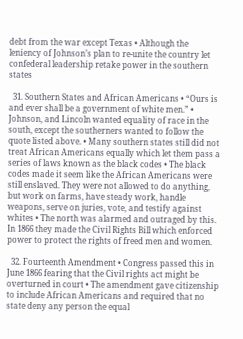debt from the war except Texas • Although the leniency of Johnson’s plan to re-unite the country let confederal leadership retake power in the southern states

  31. Southern States and African Americans • “Ours is and ever shall be a government of white men.” • Johnson, and Lincoln wanted equality of race in the south, except the southerners wanted to follow the quote listed above. • Many southern states still did not treat African Americans equally which let them pass a series of laws known as the black codes • The black codes made it seem like the African Americans were still enslaved. They were not allowed to do anything, but work on farms, have steady work, handle weapons, serve on juries, vote, and testify against whites • The north was alarmed and outraged by this. In 1866 they made the Civil Rights Bill which enforced power to protect the rights of freed men and women.

  32. Fourteenth Amendment • Congress passed this in June 1866 fearing that the Civil rights act might be overturned in court • The amendment gave citizenship to include African Americans and required that no state deny any person the equal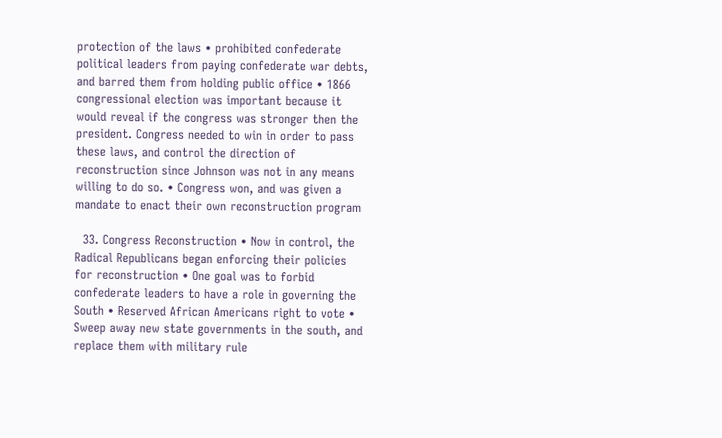protection of the laws • prohibited confederate political leaders from paying confederate war debts, and barred them from holding public office • 1866 congressional election was important because it would reveal if the congress was stronger then the president. Congress needed to win in order to pass these laws, and control the direction of reconstruction since Johnson was not in any means willing to do so. • Congress won, and was given a mandate to enact their own reconstruction program

  33. Congress Reconstruction • Now in control, the Radical Republicans began enforcing their policies for reconstruction • One goal was to forbid confederate leaders to have a role in governing the South • Reserved African Americans right to vote • Sweep away new state governments in the south, and replace them with military rule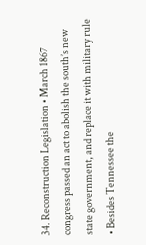34. Reconstruction Legislation • March 1867 congress passed an act to abolish the south’s new state government, and replace it with military rule • Besides Tennessee the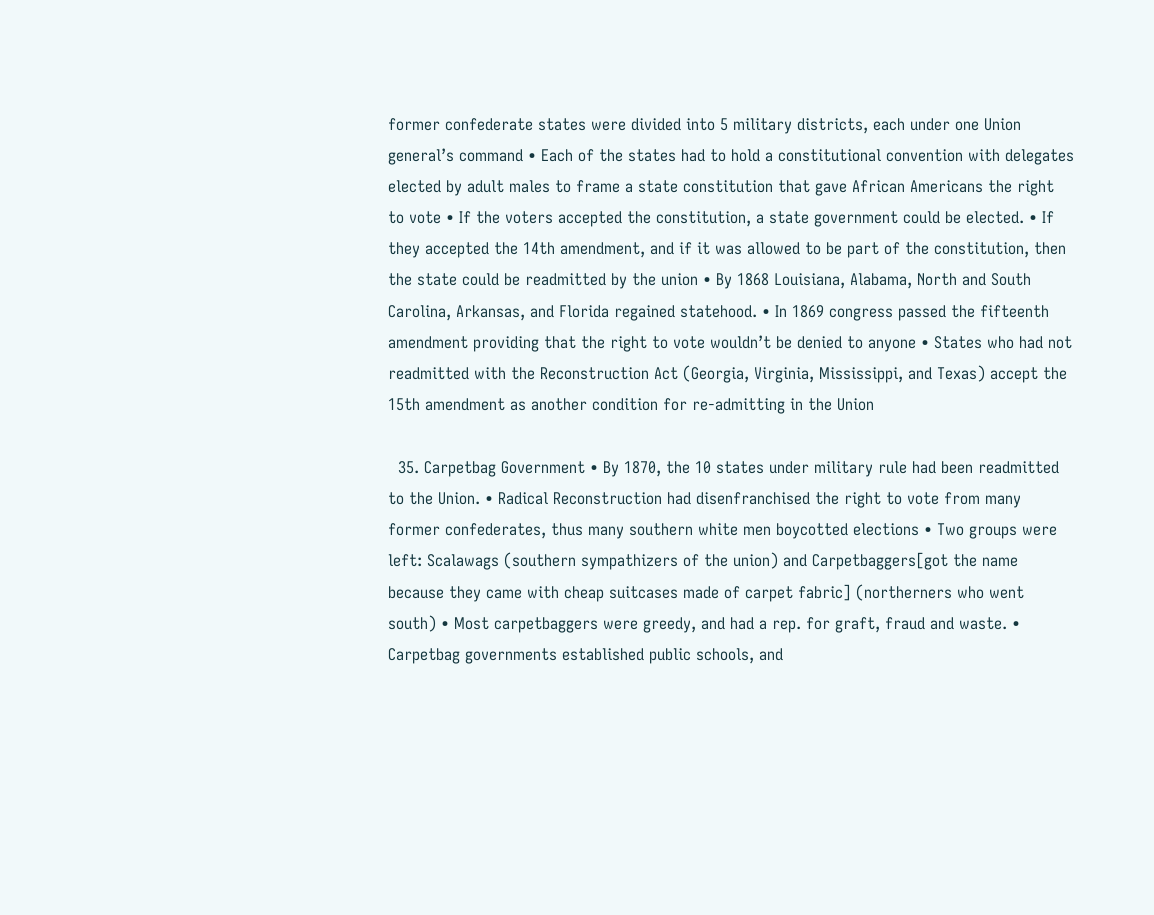former confederate states were divided into 5 military districts, each under one Union general’s command • Each of the states had to hold a constitutional convention with delegates elected by adult males to frame a state constitution that gave African Americans the right to vote • If the voters accepted the constitution, a state government could be elected. • If they accepted the 14th amendment, and if it was allowed to be part of the constitution, then the state could be readmitted by the union • By 1868 Louisiana, Alabama, North and South Carolina, Arkansas, and Florida regained statehood. • In 1869 congress passed the fifteenth amendment providing that the right to vote wouldn’t be denied to anyone • States who had not readmitted with the Reconstruction Act (Georgia, Virginia, Mississippi, and Texas) accept the 15th amendment as another condition for re-admitting in the Union

  35. Carpetbag Government • By 1870, the 10 states under military rule had been readmitted to the Union. • Radical Reconstruction had disenfranchised the right to vote from many former confederates, thus many southern white men boycotted elections • Two groups were left: Scalawags (southern sympathizers of the union) and Carpetbaggers[got the name because they came with cheap suitcases made of carpet fabric] (northerners who went south) • Most carpetbaggers were greedy, and had a rep. for graft, fraud and waste. • Carpetbag governments established public schools, and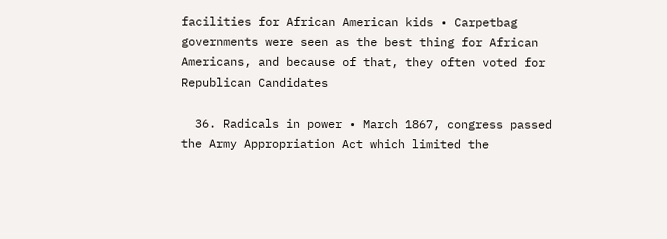facilities for African American kids • Carpetbag governments were seen as the best thing for African Americans, and because of that, they often voted for Republican Candidates

  36. Radicals in power • March 1867, congress passed the Army Appropriation Act which limited the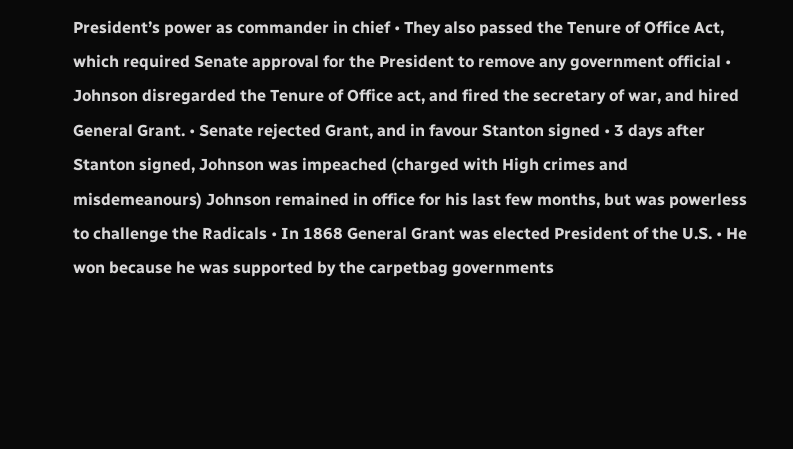President’s power as commander in chief • They also passed the Tenure of Office Act, which required Senate approval for the President to remove any government official • Johnson disregarded the Tenure of Office act, and fired the secretary of war, and hired General Grant. • Senate rejected Grant, and in favour Stanton signed • 3 days after Stanton signed, Johnson was impeached (charged with High crimes and misdemeanours) Johnson remained in office for his last few months, but was powerless to challenge the Radicals • In 1868 General Grant was elected President of the U.S. • He won because he was supported by the carpetbag governments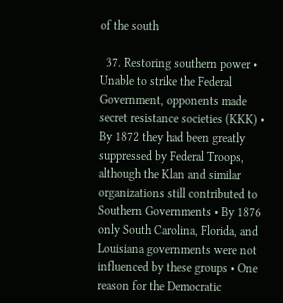of the south

  37. Restoring southern power • Unable to strike the Federal Government, opponents made secret resistance societies (KKK) • By 1872 they had been greatly suppressed by Federal Troops, although the Klan and similar organizations still contributed to Southern Governments • By 1876 only South Carolina, Florida, and Louisiana governments were not influenced by these groups • One reason for the Democratic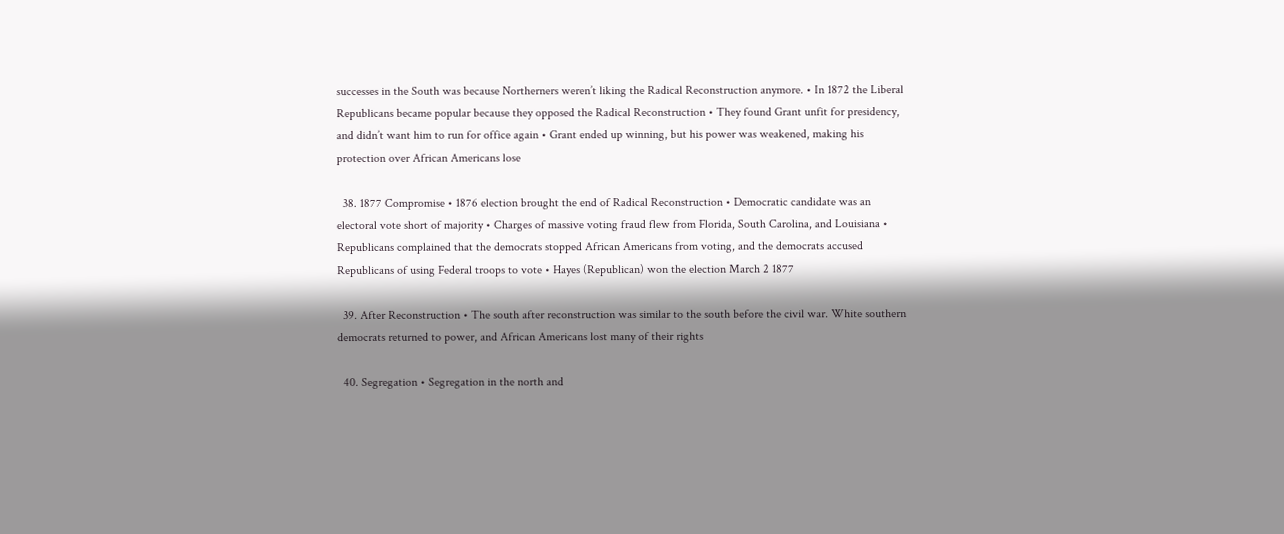successes in the South was because Northerners weren’t liking the Radical Reconstruction anymore. • In 1872 the Liberal Republicans became popular because they opposed the Radical Reconstruction • They found Grant unfit for presidency, and didn’t want him to run for office again • Grant ended up winning, but his power was weakened, making his protection over African Americans lose

  38. 1877 Compromise • 1876 election brought the end of Radical Reconstruction • Democratic candidate was an electoral vote short of majority • Charges of massive voting fraud flew from Florida, South Carolina, and Louisiana • Republicans complained that the democrats stopped African Americans from voting, and the democrats accused Republicans of using Federal troops to vote • Hayes (Republican) won the election March 2 1877

  39. After Reconstruction • The south after reconstruction was similar to the south before the civil war. White southern democrats returned to power, and African Americans lost many of their rights

  40. Segregation • Segregation in the north and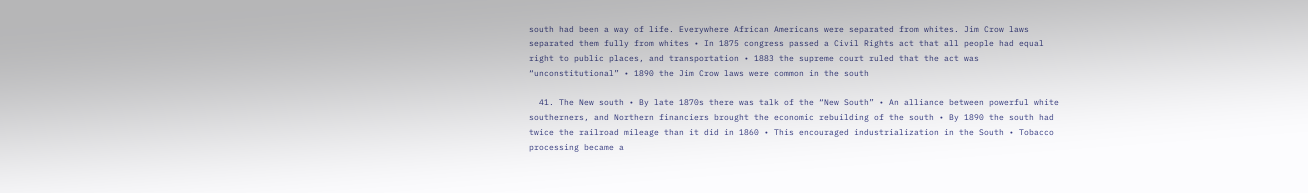south had been a way of life. Everywhere African Americans were separated from whites. Jim Crow laws separated them fully from whites • In 1875 congress passed a Civil Rights act that all people had equal right to public places, and transportation • 1883 the supreme court ruled that the act was “unconstitutional” • 1890 the Jim Crow laws were common in the south

  41. The New south • By late 1870s there was talk of the “New South” • An alliance between powerful white southerners, and Northern financiers brought the economic rebuilding of the south • By 1890 the south had twice the railroad mileage than it did in 1860 • This encouraged industrialization in the South • Tobacco processing became a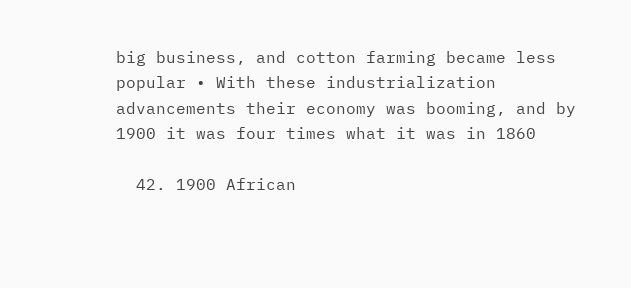big business, and cotton farming became less popular • With these industrialization advancements their economy was booming, and by 1900 it was four times what it was in 1860

  42. 1900 African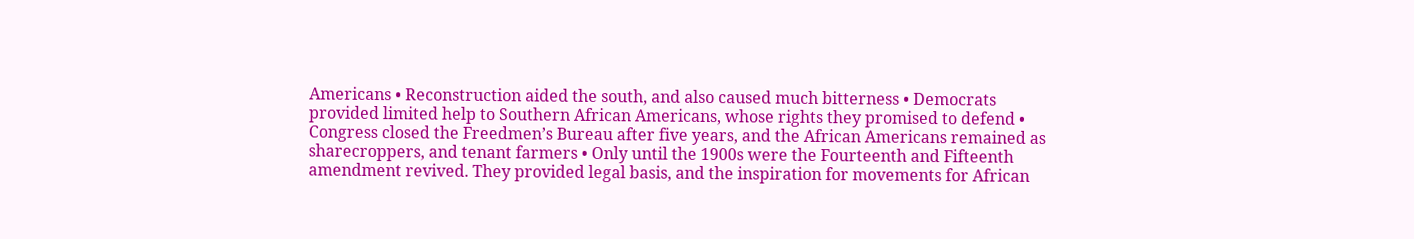Americans • Reconstruction aided the south, and also caused much bitterness • Democrats provided limited help to Southern African Americans, whose rights they promised to defend • Congress closed the Freedmen’s Bureau after five years, and the African Americans remained as sharecroppers, and tenant farmers • Only until the 1900s were the Fourteenth and Fifteenth amendment revived. They provided legal basis, and the inspiration for movements for African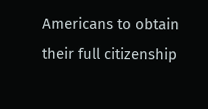Americans to obtain their full citizenship